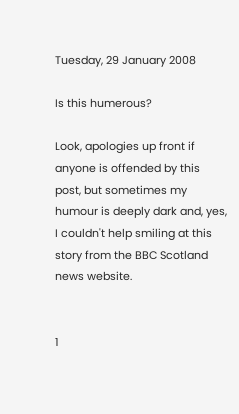Tuesday, 29 January 2008

Is this humerous?

Look, apologies up front if anyone is offended by this post, but sometimes my humour is deeply dark and, yes, I couldn't help smiling at this story from the BBC Scotland news website.


1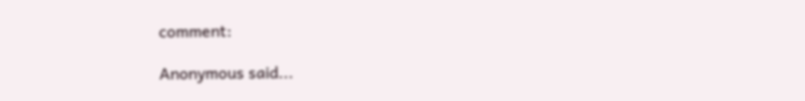comment:

Anonymous said...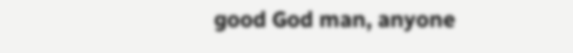good God man, anyone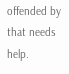offended by that needs help.